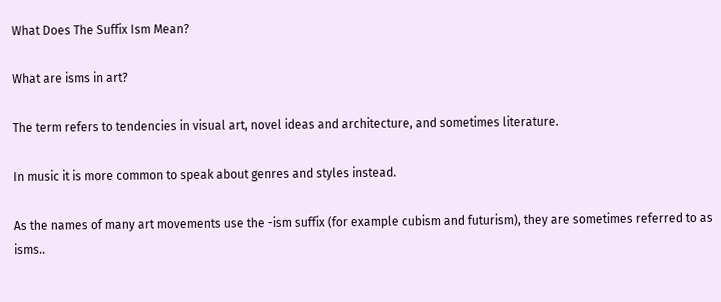What Does The Suffix Ism Mean?

What are isms in art?

The term refers to tendencies in visual art, novel ideas and architecture, and sometimes literature.

In music it is more common to speak about genres and styles instead.

As the names of many art movements use the -ism suffix (for example cubism and futurism), they are sometimes referred to as isms..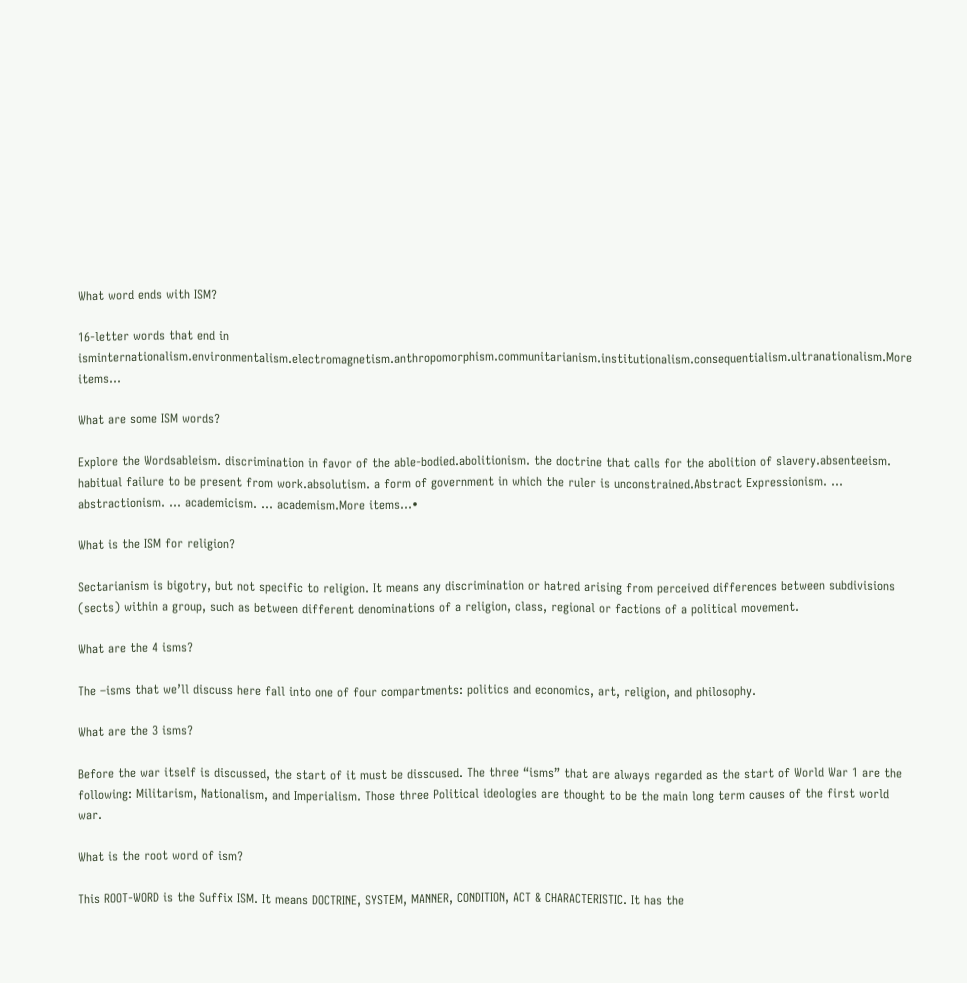What word ends with ISM?

16-letter words that end in isminternationalism.environmentalism.electromagnetism.anthropomorphism.communitarianism.institutionalism.consequentialism.ultranationalism.More items…

What are some ISM words?

Explore the Wordsableism. discrimination in favor of the able-bodied.abolitionism. the doctrine that calls for the abolition of slavery.absenteeism. habitual failure to be present from work.absolutism. a form of government in which the ruler is unconstrained.Abstract Expressionism. … abstractionism. … academicism. … academism.More items…•

What is the ISM for religion?

Sectarianism is bigotry, but not specific to religion. It means any discrimination or hatred arising from perceived differences between subdivisions (sects) within a group, such as between different denominations of a religion, class, regional or factions of a political movement.

What are the 4 isms?

The –isms that we’ll discuss here fall into one of four compartments: politics and economics, art, religion, and philosophy.

What are the 3 isms?

Before the war itself is discussed, the start of it must be disscused. The three “isms” that are always regarded as the start of World War 1 are the following: Militarism, Nationalism, and Imperialism. Those three Political ideologies are thought to be the main long term causes of the first world war.

What is the root word of ism?

This ROOT-WORD is the Suffix ISM. It means DOCTRINE, SYSTEM, MANNER, CONDITION, ACT & CHARACTERISTIC. It has the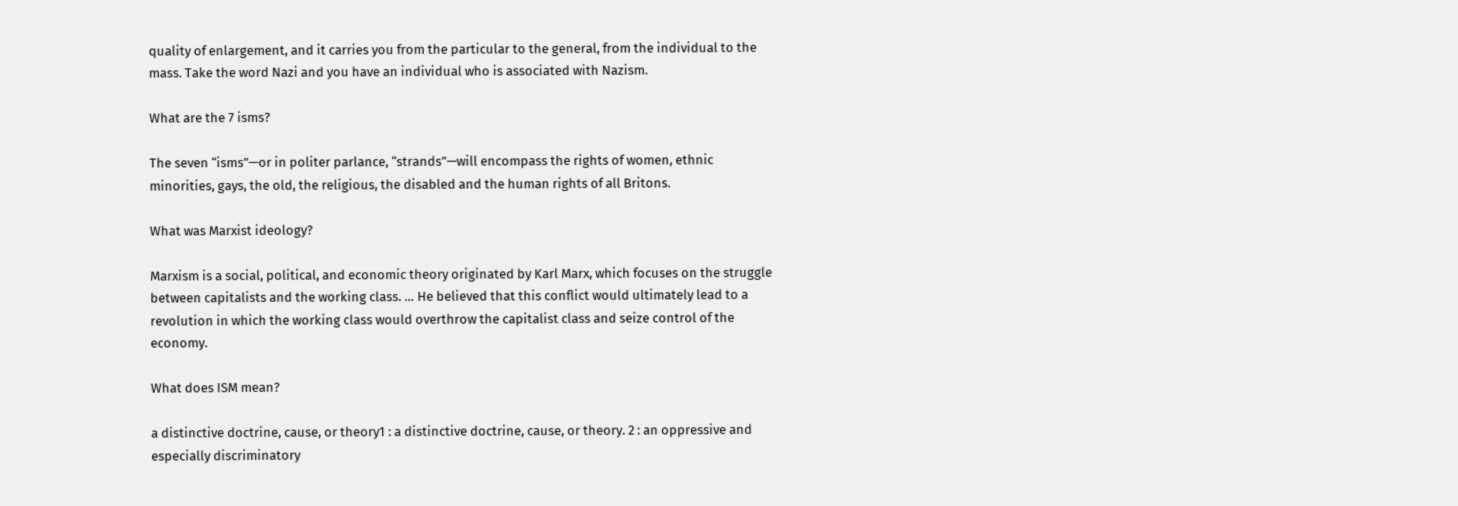quality of enlargement, and it carries you from the particular to the general, from the individual to the mass. Take the word Nazi and you have an individual who is associated with Nazism.

What are the 7 isms?

The seven “isms”—or in politer parlance, “strands”—will encompass the rights of women, ethnic minorities, gays, the old, the religious, the disabled and the human rights of all Britons.

What was Marxist ideology?

Marxism is a social, political, and economic theory originated by Karl Marx, which focuses on the struggle between capitalists and the working class. … He believed that this conflict would ultimately lead to a revolution in which the working class would overthrow the capitalist class and seize control of the economy.

What does ISM mean?

a distinctive doctrine, cause, or theory1 : a distinctive doctrine, cause, or theory. 2 : an oppressive and especially discriminatory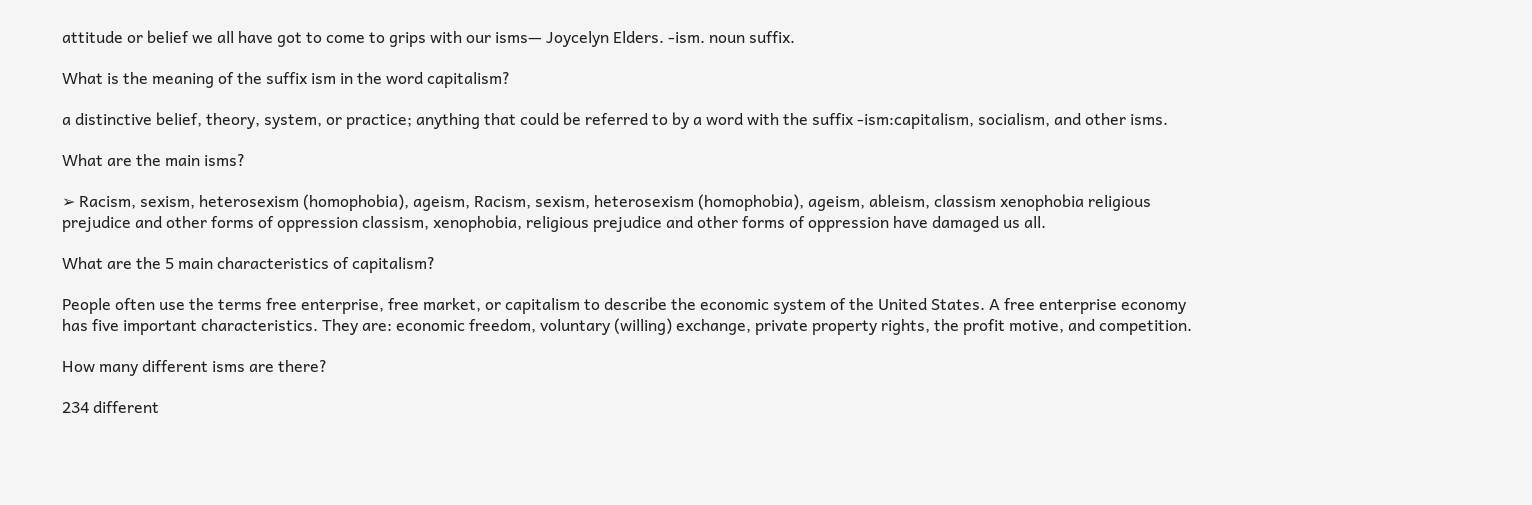attitude or belief we all have got to come to grips with our isms— Joycelyn Elders. -ism. noun suffix.

What is the meaning of the suffix ism in the word capitalism?

a distinctive belief, theory, system, or practice; anything that could be referred to by a word with the suffix -ism:capitalism, socialism, and other isms.

What are the main isms?

➢ Racism, sexism, heterosexism (homophobia), ageism, Racism, sexism, heterosexism (homophobia), ageism, ableism, classism xenophobia religious prejudice and other forms of oppression classism, xenophobia, religious prejudice and other forms of oppression have damaged us all.

What are the 5 main characteristics of capitalism?

People often use the terms free enterprise, free market, or capitalism to describe the economic system of the United States. A free enterprise economy has five important characteristics. They are: economic freedom, voluntary (willing) exchange, private property rights, the profit motive, and competition.

How many different isms are there?

234 different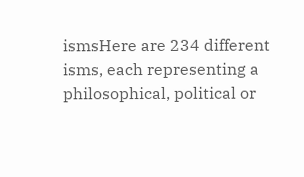ismsHere are 234 different isms, each representing a philosophical, political or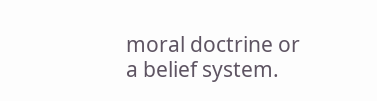moral doctrine or a belief system.